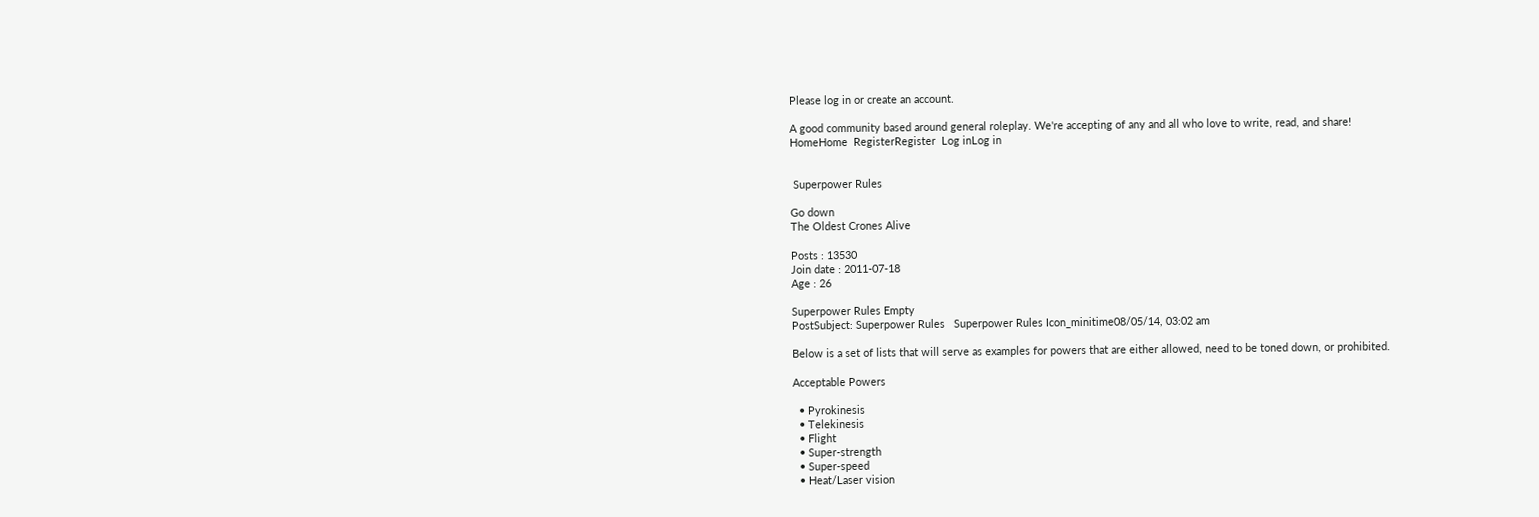Please log in or create an account.

A good community based around general roleplay. We're accepting of any and all who love to write, read, and share!
HomeHome  RegisterRegister  Log inLog in


 Superpower Rules

Go down
The Oldest Crones Alive

Posts : 13530
Join date : 2011-07-18
Age : 26

Superpower Rules Empty
PostSubject: Superpower Rules   Superpower Rules Icon_minitime08/05/14, 03:02 am

Below is a set of lists that will serve as examples for powers that are either allowed, need to be toned down, or prohibited.

Acceptable Powers

  • Pyrokinesis
  • Telekinesis
  • Flight
  • Super-strength
  • Super-speed
  • Heat/Laser vision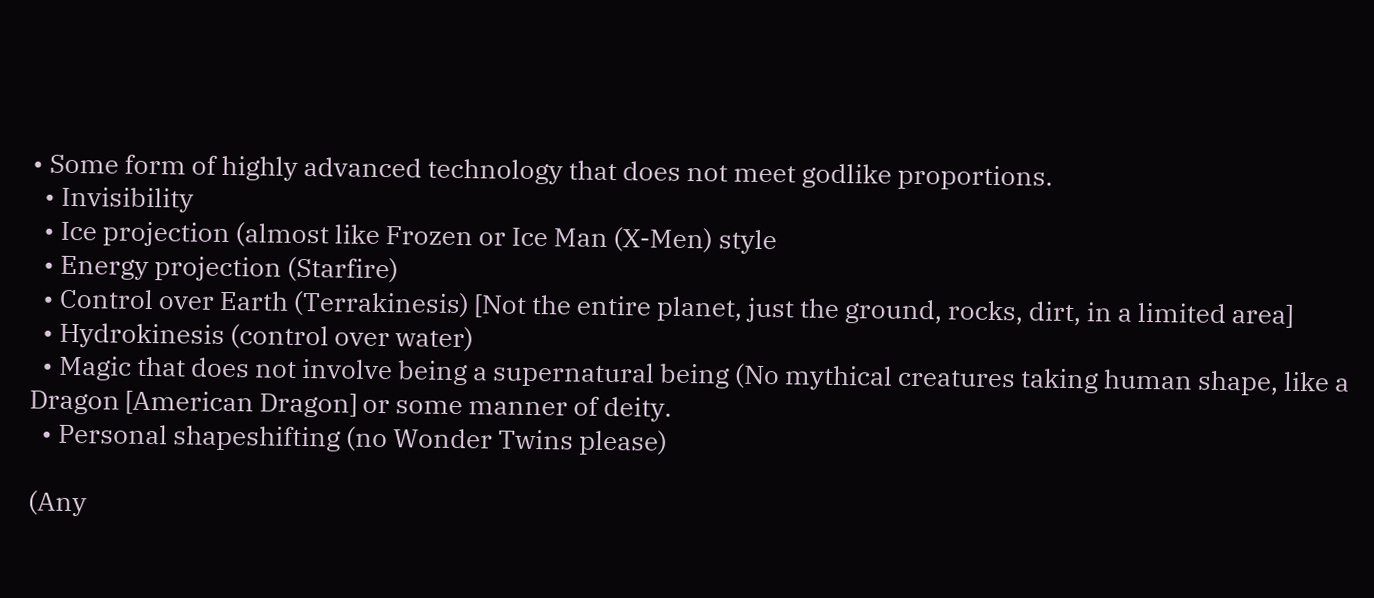• Some form of highly advanced technology that does not meet godlike proportions.
  • Invisibility
  • Ice projection (almost like Frozen or Ice Man (X-Men) style
  • Energy projection (Starfire)
  • Control over Earth (Terrakinesis) [Not the entire planet, just the ground, rocks, dirt, in a limited area]
  • Hydrokinesis (control over water)
  • Magic that does not involve being a supernatural being (No mythical creatures taking human shape, like a Dragon [American Dragon] or some manner of deity.
  • Personal shapeshifting (no Wonder Twins please)

(Any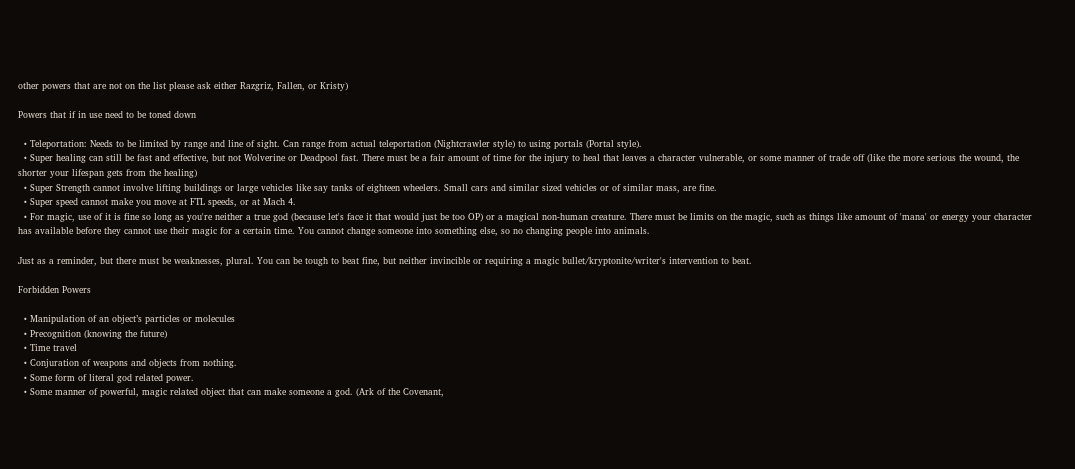other powers that are not on the list please ask either Razgriz, Fallen, or Kristy)

Powers that if in use need to be toned down

  • Teleportation: Needs to be limited by range and line of sight. Can range from actual teleportation (Nightcrawler style) to using portals (Portal style).
  • Super healing can still be fast and effective, but not Wolverine or Deadpool fast. There must be a fair amount of time for the injury to heal that leaves a character vulnerable, or some manner of trade off (like the more serious the wound, the shorter your lifespan gets from the healing)
  • Super Strength cannot involve lifting buildings or large vehicles like say tanks of eighteen wheelers. Small cars and similar sized vehicles or of similar mass, are fine.
  • Super speed cannot make you move at FTL speeds, or at Mach 4.
  • For magic, use of it is fine so long as you're neither a true god (because let's face it that would just be too OP) or a magical non-human creature. There must be limits on the magic, such as things like amount of 'mana' or energy your character has available before they cannot use their magic for a certain time. You cannot change someone into something else, so no changing people into animals.

Just as a reminder, but there must be weaknesses, plural. You can be tough to beat fine, but neither invincible or requiring a magic bullet/kryptonite/writer's intervention to beat.

Forbidden Powers

  • Manipulation of an object’s particles or molecules
  • Precognition (knowing the future)
  • Time travel
  • Conjuration of weapons and objects from nothing.
  • Some form of literal god related power.
  • Some manner of powerful, magic related object that can make someone a god. (Ark of the Covenant,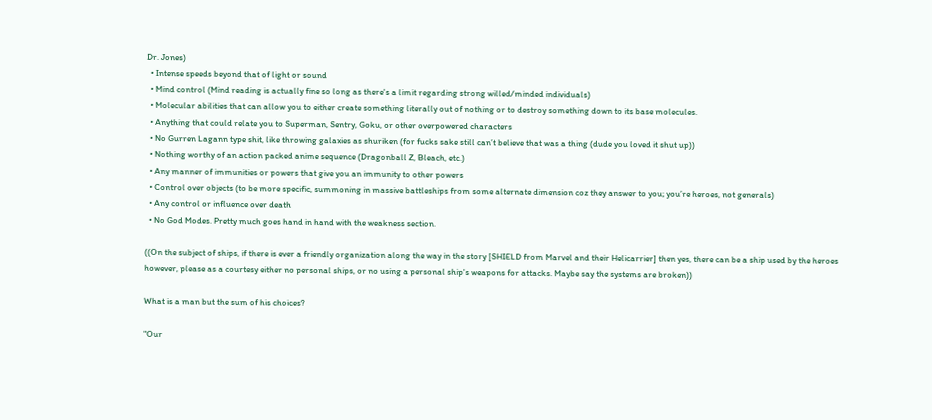Dr. Jones)
  • Intense speeds beyond that of light or sound
  • Mind control (Mind reading is actually fine so long as there's a limit regarding strong willed/minded individuals)
  • Molecular abilities that can allow you to either create something literally out of nothing or to destroy something down to its base molecules.
  • Anything that could relate you to Superman, Sentry, Goku, or other overpowered characters
  • No Gurren Lagann type shit, like throwing galaxies as shuriken (for fucks sake still can’t believe that was a thing (dude you loved it shut up))
  • Nothing worthy of an action packed anime sequence (Dragonball Z, Bleach, etc.)
  • Any manner of immunities or powers that give you an immunity to other powers
  • Control over objects (to be more specific, summoning in massive battleships from some alternate dimension coz they answer to you; you’re heroes, not generals)
  • Any control or influence over death
  • No God Modes. Pretty much goes hand in hand with the weakness section.

((On the subject of ships, if there is ever a friendly organization along the way in the story [SHIELD from Marvel and their Helicarrier] then yes, there can be a ship used by the heroes however, please as a courtesy either no personal ships, or no using a personal ship's weapons for attacks. Maybe say the systems are broken))

What is a man but the sum of his choices?

"Our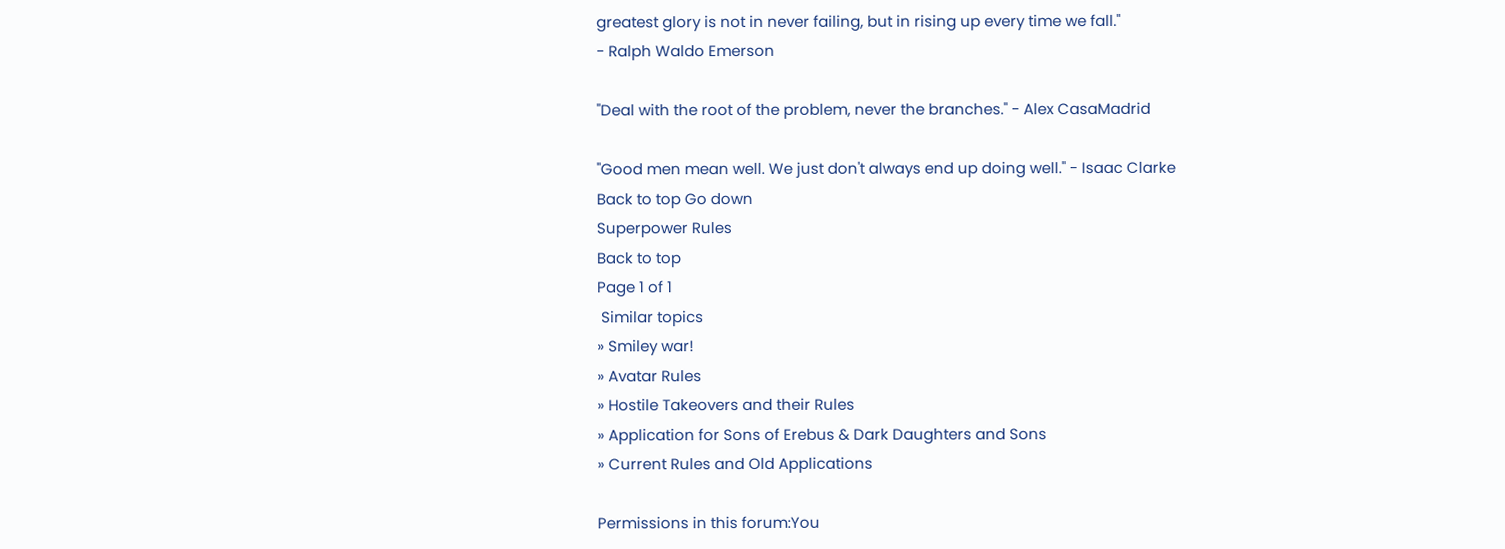greatest glory is not in never failing, but in rising up every time we fall."
- Ralph Waldo Emerson

"Deal with the root of the problem, never the branches." - Alex CasaMadrid

"Good men mean well. We just don't always end up doing well." - Isaac Clarke
Back to top Go down
Superpower Rules
Back to top
Page 1 of 1
 Similar topics
» Smiley war!
» Avatar Rules
» Hostile Takeovers and their Rules
» Application for Sons of Erebus & Dark Daughters and Sons
» Current Rules and Old Applications

Permissions in this forum:You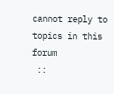cannot reply to topics in this forum
 ::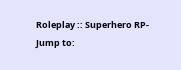Roleplay :: Superhero RP-
Jump to: